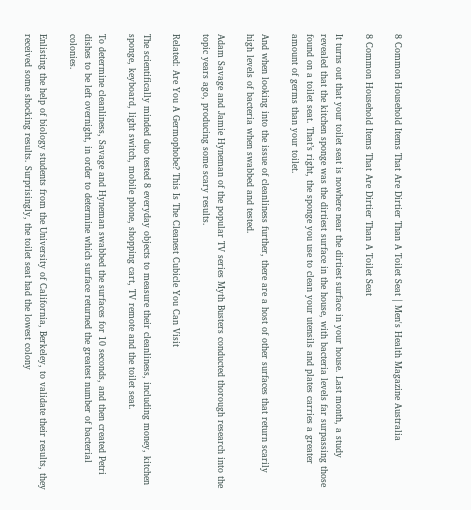8 Common Household Items That Are Dirtier Than A Toilet Seat | Men's Health Magazine Australia

8 Common Household Items That Are Dirtier Than A Toilet Seat

It turns out that your toilet seat is nowhere near the dirtiest surface in your house. Last month, a study revealed that the kitchen sponge was the dirtiest surface in the house, with bacteria levels far surpassing those found on a toilet seat. That’s right, the sponge you use to clean your utensils and plates carries a greater amount of germs than your toilet.

And when looking into the issue of cleanliness further, there are a host of other surfaces that return scarily high levels of bacteria when swabbed and tested.

Adam Savage and Jamie Hyneman of the popular TV series Myth Busters conducted thorough research into the topic years ago, producing some scary results.

Related: Are You A Germophobe? This Is The Cleanest Cubicle You Can Visit

The scientifically minded duo tested 8 everyday objects to measure their cleanliness, including money, kitchen sponge, keyboard, light switch, mobile phone, shopping cart, TV remote and the toilet seat.

To determine cleanliness, Savage and Hyneman swabbed the surfaces for 10 seconds, and then created Petri dishes to be left overnight, in order to determine which surface returned the greatest number of bacterial colonies.

Enlisting the help of biology students from the University of California, Berkeley, to validate their results, they received some shocking results. Surprisingly, the toilet seat had the lowest colony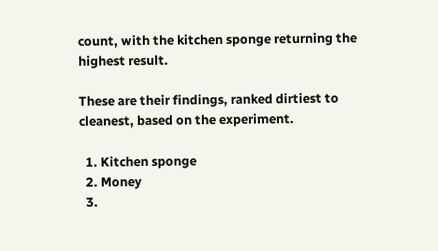count, with the kitchen sponge returning the highest result.

These are their findings, ranked dirtiest to cleanest, based on the experiment.

  1. Kitchen sponge
  2. Money
  3.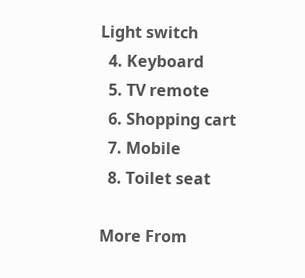Light switch
  4. Keyboard
  5. TV remote
  6. Shopping cart
  7. Mobile
  8. Toilet seat

More From